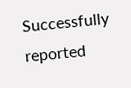Successfully reported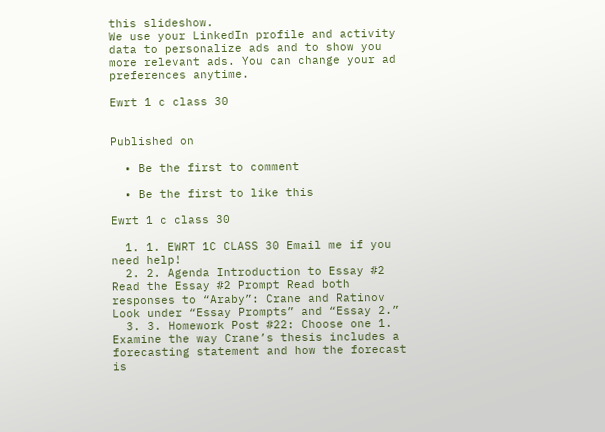this slideshow.
We use your LinkedIn profile and activity data to personalize ads and to show you more relevant ads. You can change your ad preferences anytime.

Ewrt 1 c class 30


Published on

  • Be the first to comment

  • Be the first to like this

Ewrt 1 c class 30

  1. 1. EWRT 1C CLASS 30 Email me if you need help!
  2. 2. Agenda Introduction to Essay #2 Read the Essay #2 Prompt Read both responses to “Araby”: Crane and Ratinov Look under “Essay Prompts” and “Essay 2.”
  3. 3. Homework Post #22: Choose one 1. Examine the way Crane’s thesis includes a forecasting statement and how the forecast is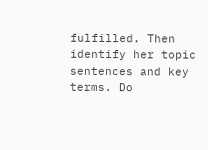fulfilled. Then identify her topic sentences and key terms. Do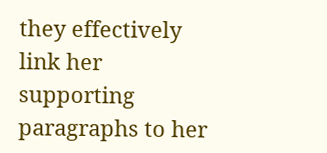they effectively link her supporting paragraphs to her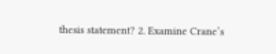thesis statement? 2. Examine Crane’s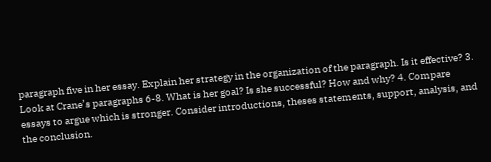paragraph five in her essay. Explain her strategy in the organization of the paragraph. Is it effective? 3. Look at Crane’s paragraphs 6-8. What is her goal? Is she successful? How and why? 4. Compare essays to argue which is stronger. Consider introductions, theses statements, support, analysis, and the conclusion.